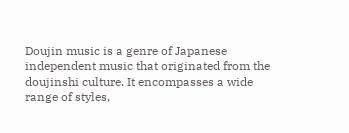Doujin music is a genre of Japanese independent music that originated from the doujinshi culture. It encompasses a wide range of styles,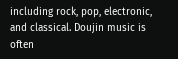including rock, pop, electronic, and classical. Doujin music is often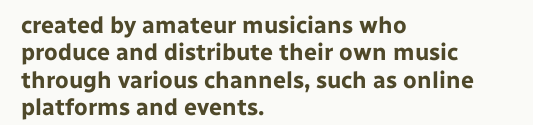created by amateur musicians who produce and distribute their own music through various channels, such as online platforms and events.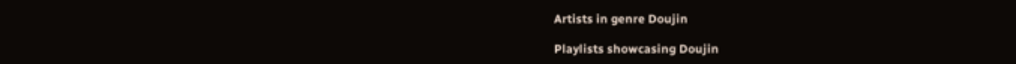Artists in genre Doujin

Playlists showcasing Doujin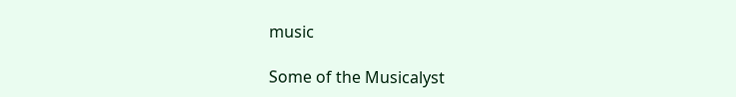music

Some of the Musicalyst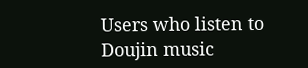Users who listen to Doujin music